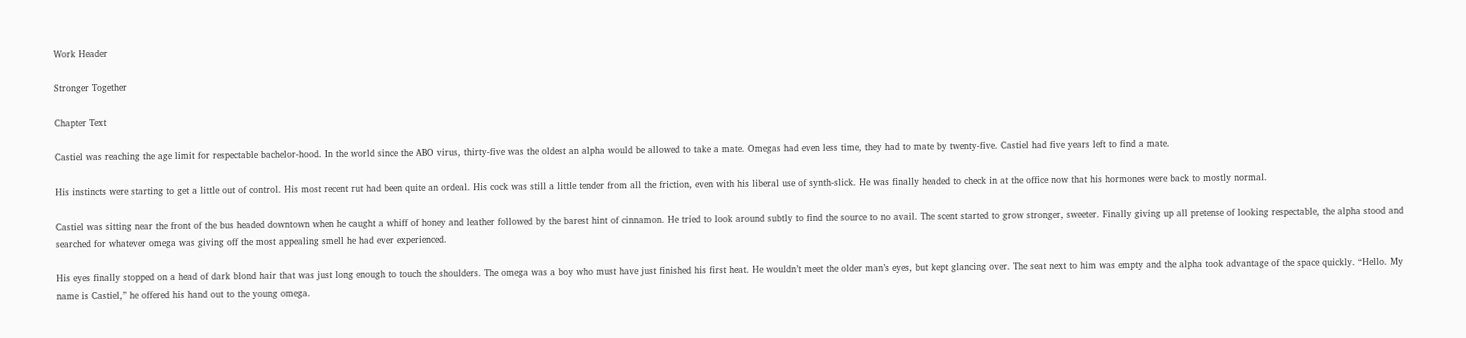Work Header

Stronger Together

Chapter Text

Castiel was reaching the age limit for respectable bachelor-hood. In the world since the ABO virus, thirty-five was the oldest an alpha would be allowed to take a mate. Omegas had even less time, they had to mate by twenty-five. Castiel had five years left to find a mate.

His instincts were starting to get a little out of control. His most recent rut had been quite an ordeal. His cock was still a little tender from all the friction, even with his liberal use of synth-slick. He was finally headed to check in at the office now that his hormones were back to mostly normal.

Castiel was sitting near the front of the bus headed downtown when he caught a whiff of honey and leather followed by the barest hint of cinnamon. He tried to look around subtly to find the source to no avail. The scent started to grow stronger, sweeter. Finally giving up all pretense of looking respectable, the alpha stood and searched for whatever omega was giving off the most appealing smell he had ever experienced.

His eyes finally stopped on a head of dark blond hair that was just long enough to touch the shoulders. The omega was a boy who must have just finished his first heat. He wouldn’t meet the older man’s eyes, but kept glancing over. The seat next to him was empty and the alpha took advantage of the space quickly. “Hello. My name is Castiel,” he offered his hand out to the young omega.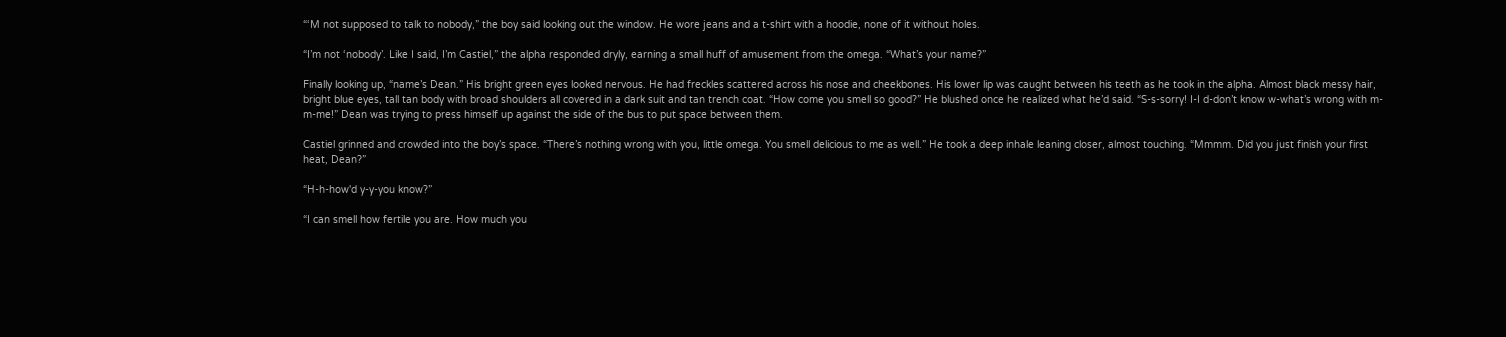“‘M not supposed to talk to nobody,” the boy said looking out the window. He wore jeans and a t-shirt with a hoodie, none of it without holes.

“I’m not ‘nobody’. Like I said, I’m Castiel,” the alpha responded dryly, earning a small huff of amusement from the omega. “What’s your name?”

Finally looking up, “name’s Dean.” His bright green eyes looked nervous. He had freckles scattered across his nose and cheekbones. His lower lip was caught between his teeth as he took in the alpha. Almost black messy hair, bright blue eyes, tall tan body with broad shoulders all covered in a dark suit and tan trench coat. “How come you smell so good?” He blushed once he realized what he’d said. “S-s-sorry! I-I d-don’t know w-what’s wrong with m-m-me!” Dean was trying to press himself up against the side of the bus to put space between them.

Castiel grinned and crowded into the boy’s space. “There’s nothing wrong with you, little omega. You smell delicious to me as well.” He took a deep inhale leaning closer, almost touching. “Mmmm. Did you just finish your first heat, Dean?”

“H-h-how'd y-y-you know?”

“I can smell how fertile you are. How much you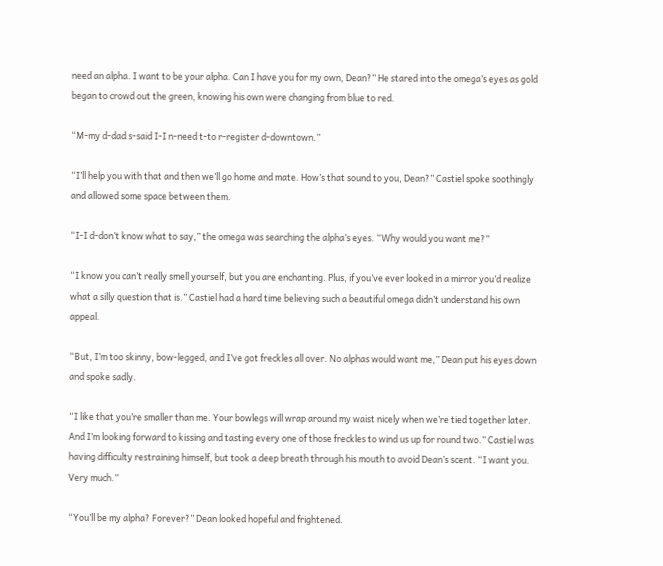need an alpha. I want to be your alpha. Can I have you for my own, Dean?” He stared into the omega’s eyes as gold began to crowd out the green, knowing his own were changing from blue to red.

“M-my d-dad s-said I-I n-need t-to r-register d-downtown.”

“I’ll help you with that and then we’ll go home and mate. How’s that sound to you, Dean?” Castiel spoke soothingly and allowed some space between them.

“I-I d-don’t know what to say,” the omega was searching the alpha’s eyes. “Why would you want me?”

“I know you can’t really smell yourself, but you are enchanting. Plus, if you’ve ever looked in a mirror you’d realize what a silly question that is.” Castiel had a hard time believing such a beautiful omega didn’t understand his own appeal.

“But, I’m too skinny, bow-legged, and I’ve got freckles all over. No alphas would want me,” Dean put his eyes down and spoke sadly.

“I like that you’re smaller than me. Your bowlegs will wrap around my waist nicely when we’re tied together later. And I’m looking forward to kissing and tasting every one of those freckles to wind us up for round two.” Castiel was having difficulty restraining himself, but took a deep breath through his mouth to avoid Dean’s scent. “I want you. Very much.”

“You’ll be my alpha? Forever?” Dean looked hopeful and frightened.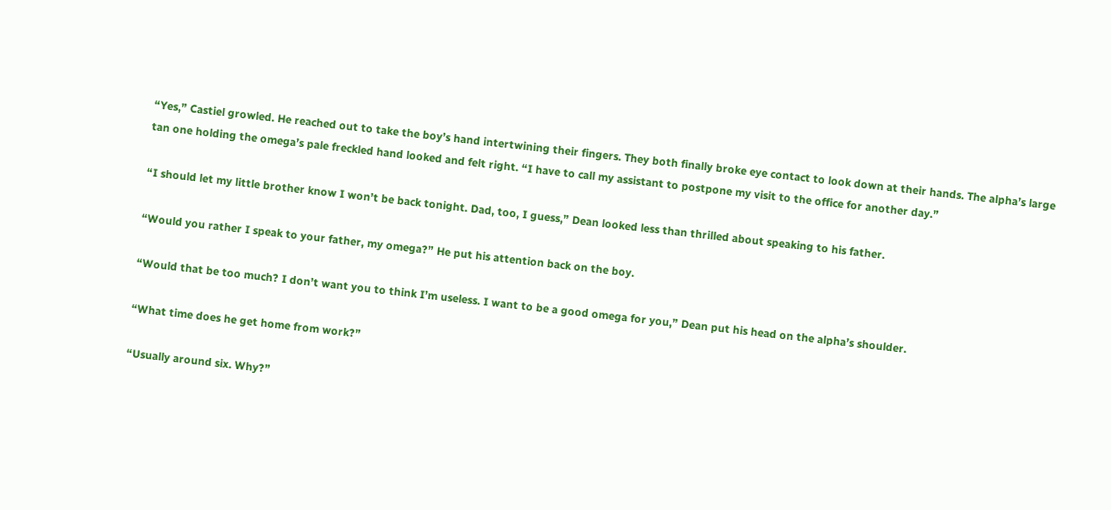“Yes,” Castiel growled. He reached out to take the boy’s hand intertwining their fingers. They both finally broke eye contact to look down at their hands. The alpha’s large tan one holding the omega’s pale freckled hand looked and felt right. “I have to call my assistant to postpone my visit to the office for another day.”

“I should let my little brother know I won’t be back tonight. Dad, too, I guess,” Dean looked less than thrilled about speaking to his father.

“Would you rather I speak to your father, my omega?” He put his attention back on the boy.

“Would that be too much? I don’t want you to think I’m useless. I want to be a good omega for you,” Dean put his head on the alpha’s shoulder.

“What time does he get home from work?”

“Usually around six. Why?”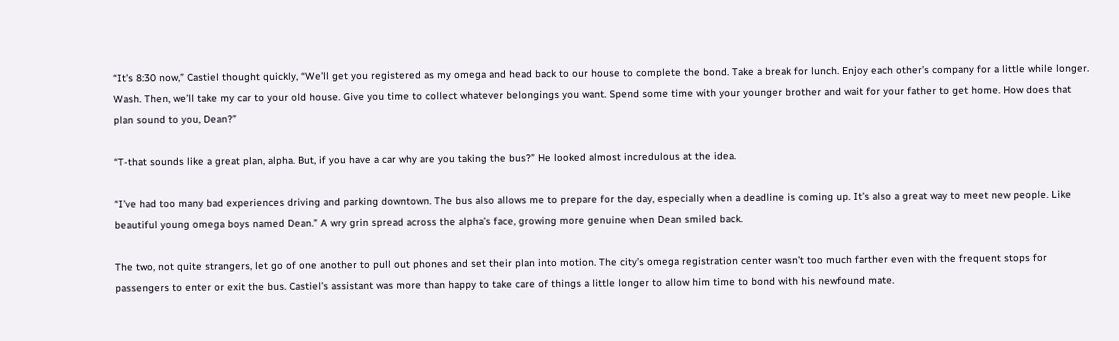“It’s 8:30 now,” Castiel thought quickly, “We’ll get you registered as my omega and head back to our house to complete the bond. Take a break for lunch. Enjoy each other’s company for a little while longer. Wash. Then, we’ll take my car to your old house. Give you time to collect whatever belongings you want. Spend some time with your younger brother and wait for your father to get home. How does that plan sound to you, Dean?”

“T-that sounds like a great plan, alpha. But, if you have a car why are you taking the bus?” He looked almost incredulous at the idea.

“I’ve had too many bad experiences driving and parking downtown. The bus also allows me to prepare for the day, especially when a deadline is coming up. It’s also a great way to meet new people. Like beautiful young omega boys named Dean.” A wry grin spread across the alpha’s face, growing more genuine when Dean smiled back.

The two, not quite strangers, let go of one another to pull out phones and set their plan into motion. The city’s omega registration center wasn’t too much farther even with the frequent stops for passengers to enter or exit the bus. Castiel’s assistant was more than happy to take care of things a little longer to allow him time to bond with his newfound mate.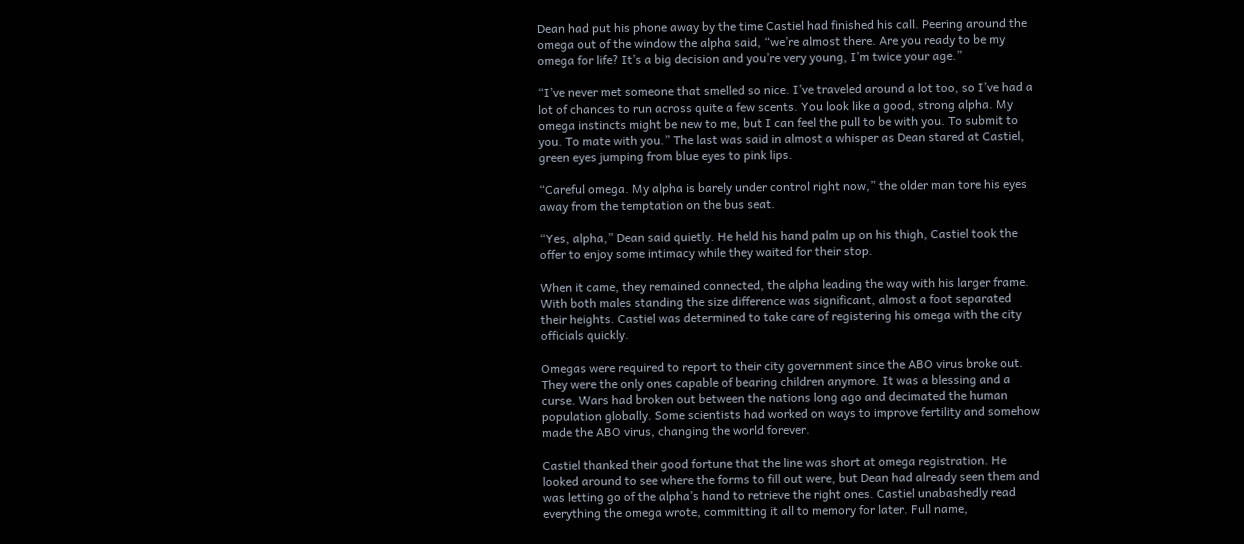Dean had put his phone away by the time Castiel had finished his call. Peering around the omega out of the window the alpha said, “we’re almost there. Are you ready to be my omega for life? It’s a big decision and you’re very young, I’m twice your age.”

“I’ve never met someone that smelled so nice. I’ve traveled around a lot too, so I’ve had a lot of chances to run across quite a few scents. You look like a good, strong alpha. My omega instincts might be new to me, but I can feel the pull to be with you. To submit to you. To mate with you.” The last was said in almost a whisper as Dean stared at Castiel, green eyes jumping from blue eyes to pink lips.

“Careful omega. My alpha is barely under control right now,” the older man tore his eyes away from the temptation on the bus seat.

“Yes, alpha,” Dean said quietly. He held his hand palm up on his thigh, Castiel took the offer to enjoy some intimacy while they waited for their stop.

When it came, they remained connected, the alpha leading the way with his larger frame. With both males standing the size difference was significant, almost a foot separated their heights. Castiel was determined to take care of registering his omega with the city officials quickly.

Omegas were required to report to their city government since the ABO virus broke out. They were the only ones capable of bearing children anymore. It was a blessing and a curse. Wars had broken out between the nations long ago and decimated the human population globally. Some scientists had worked on ways to improve fertility and somehow made the ABO virus, changing the world forever.

Castiel thanked their good fortune that the line was short at omega registration. He looked around to see where the forms to fill out were, but Dean had already seen them and was letting go of the alpha’s hand to retrieve the right ones. Castiel unabashedly read everything the omega wrote, committing it all to memory for later. Full name,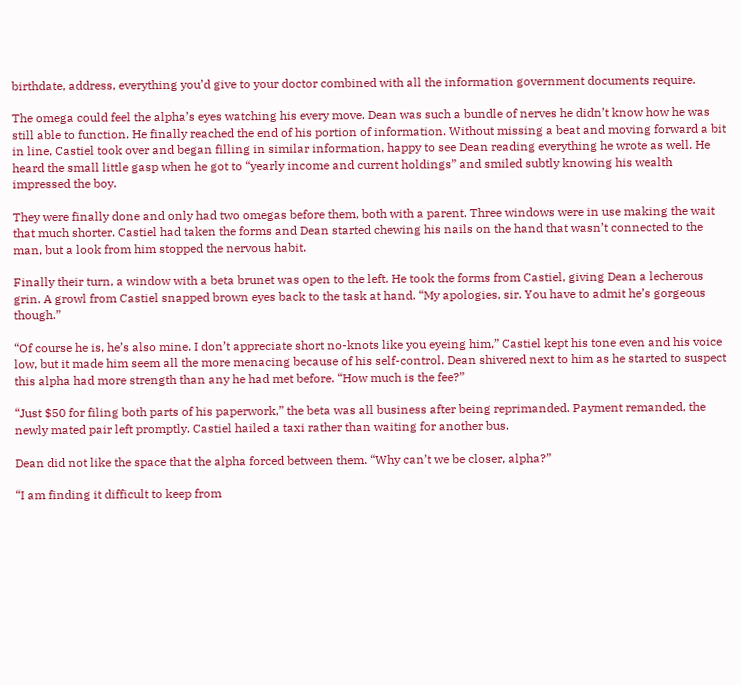birthdate, address, everything you’d give to your doctor combined with all the information government documents require.

The omega could feel the alpha’s eyes watching his every move. Dean was such a bundle of nerves he didn’t know how he was still able to function. He finally reached the end of his portion of information. Without missing a beat and moving forward a bit in line, Castiel took over and began filling in similar information, happy to see Dean reading everything he wrote as well. He heard the small little gasp when he got to “yearly income and current holdings” and smiled subtly knowing his wealth impressed the boy.

They were finally done and only had two omegas before them, both with a parent. Three windows were in use making the wait that much shorter. Castiel had taken the forms and Dean started chewing his nails on the hand that wasn’t connected to the man, but a look from him stopped the nervous habit.

Finally their turn, a window with a beta brunet was open to the left. He took the forms from Castiel, giving Dean a lecherous grin. A growl from Castiel snapped brown eyes back to the task at hand. “My apologies, sir. You have to admit he’s gorgeous though.”

“Of course he is, he’s also mine. I don’t appreciate short no-knots like you eyeing him,” Castiel kept his tone even and his voice low, but it made him seem all the more menacing because of his self-control. Dean shivered next to him as he started to suspect this alpha had more strength than any he had met before. “How much is the fee?”

“Just $50 for filing both parts of his paperwork,” the beta was all business after being reprimanded. Payment remanded, the newly mated pair left promptly. Castiel hailed a taxi rather than waiting for another bus.

Dean did not like the space that the alpha forced between them. “Why can’t we be closer, alpha?”

“I am finding it difficult to keep from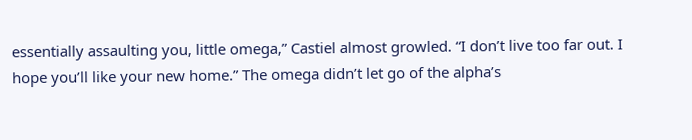essentially assaulting you, little omega,” Castiel almost growled. “I don’t live too far out. I hope you’ll like your new home.” The omega didn’t let go of the alpha’s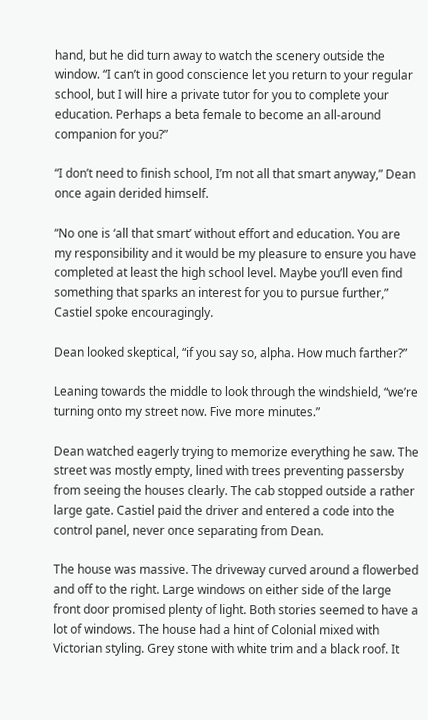hand, but he did turn away to watch the scenery outside the window. “I can’t in good conscience let you return to your regular school, but I will hire a private tutor for you to complete your education. Perhaps a beta female to become an all-around companion for you?”

“I don’t need to finish school, I’m not all that smart anyway,” Dean once again derided himself.

“No one is ‘all that smart’ without effort and education. You are my responsibility and it would be my pleasure to ensure you have completed at least the high school level. Maybe you’ll even find something that sparks an interest for you to pursue further,” Castiel spoke encouragingly.

Dean looked skeptical, “if you say so, alpha. How much farther?”

Leaning towards the middle to look through the windshield, “we’re turning onto my street now. Five more minutes.”

Dean watched eagerly trying to memorize everything he saw. The street was mostly empty, lined with trees preventing passersby from seeing the houses clearly. The cab stopped outside a rather large gate. Castiel paid the driver and entered a code into the control panel, never once separating from Dean.

The house was massive. The driveway curved around a flowerbed and off to the right. Large windows on either side of the large front door promised plenty of light. Both stories seemed to have a lot of windows. The house had a hint of Colonial mixed with Victorian styling. Grey stone with white trim and a black roof. It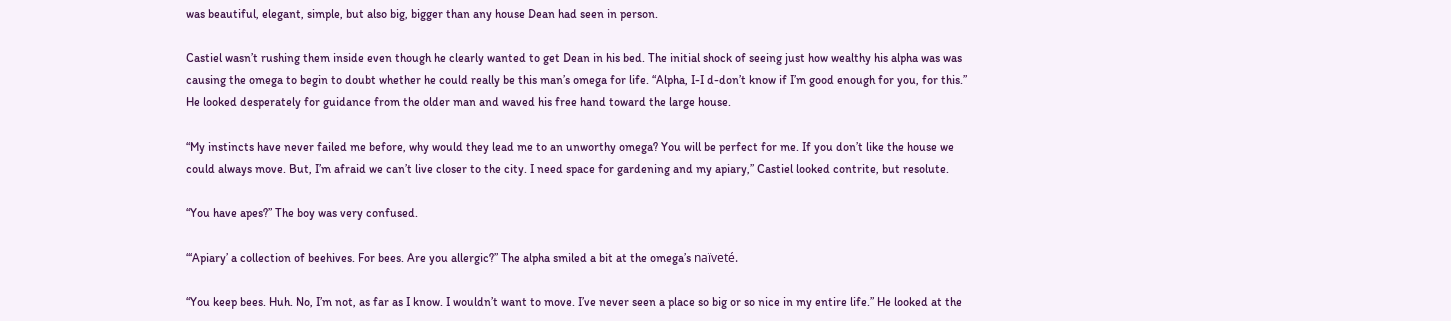was beautiful, elegant, simple, but also big, bigger than any house Dean had seen in person.

Castiel wasn’t rushing them inside even though he clearly wanted to get Dean in his bed. The initial shock of seeing just how wealthy his alpha was was causing the omega to begin to doubt whether he could really be this man’s omega for life. “Alpha, I-I d-don’t know if I’m good enough for you, for this.” He looked desperately for guidance from the older man and waved his free hand toward the large house.

“My instincts have never failed me before, why would they lead me to an unworthy omega? You will be perfect for me. If you don’t like the house we could always move. But, I’m afraid we can’t live closer to the city. I need space for gardening and my apiary,” Castiel looked contrite, but resolute.

“You have apes?” The boy was very confused.

“‘Apiary’ a collection of beehives. For bees. Are you allergic?” The alpha smiled a bit at the omega’s naïveté.

“You keep bees. Huh. No, I’m not, as far as I know. I wouldn’t want to move. I’ve never seen a place so big or so nice in my entire life.” He looked at the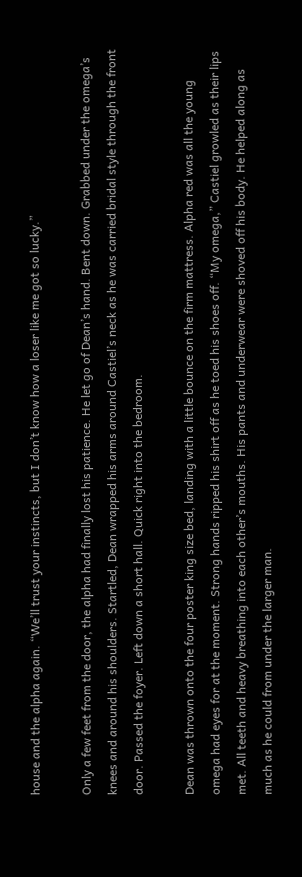house and the alpha again. “We’ll trust your instincts, but I don’t know how a loser like me got so lucky.”

Only a few feet from the door, the alpha had finally lost his patience. He let go of Dean’s hand. Bent down. Grabbed under the omega’s knees and around his shoulders. Startled, Dean wrapped his arms around Castiel’s neck as he was carried bridal style through the front door. Passed the foyer. Left down a short hall. Quick right into the bedroom.

Dean was thrown onto the four poster king size bed, landing with a little bounce on the firm mattress. Alpha red was all the young omega had eyes for at the moment. Strong hands ripped his shirt off as he toed his shoes off. “My omega,” Castiel growled as their lips met. All teeth and heavy breathing into each other’s mouths. His pants and underwear were shoved off his body. He helped along as much as he could from under the larger man.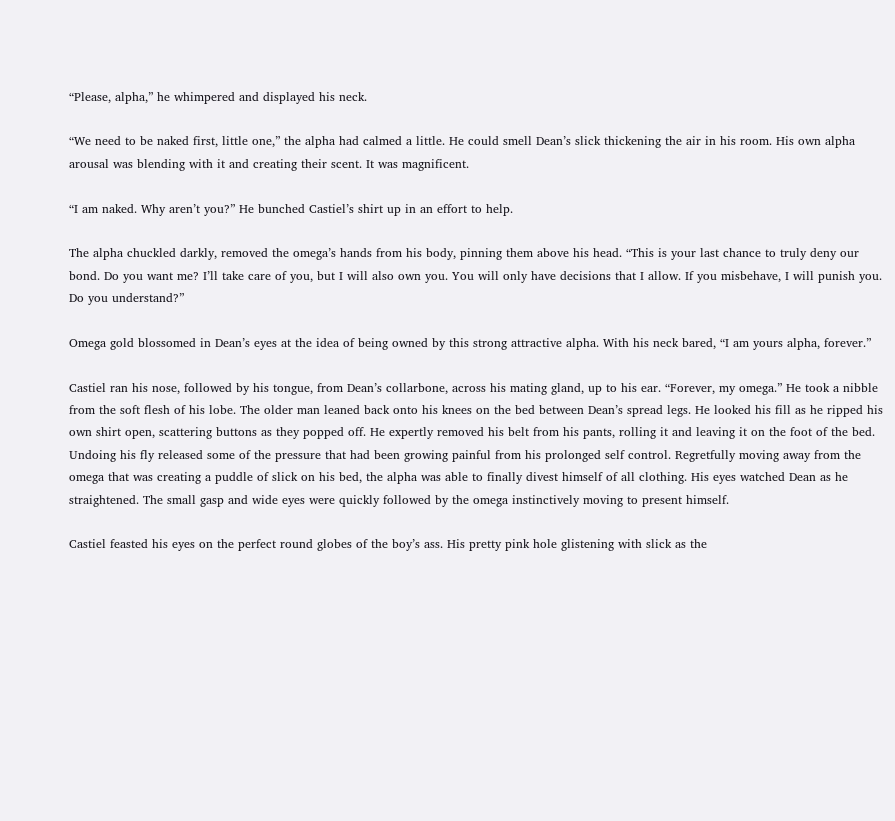“Please, alpha,” he whimpered and displayed his neck.

“We need to be naked first, little one,” the alpha had calmed a little. He could smell Dean’s slick thickening the air in his room. His own alpha arousal was blending with it and creating their scent. It was magnificent.

“I am naked. Why aren’t you?” He bunched Castiel’s shirt up in an effort to help.

The alpha chuckled darkly, removed the omega’s hands from his body, pinning them above his head. “This is your last chance to truly deny our bond. Do you want me? I’ll take care of you, but I will also own you. You will only have decisions that I allow. If you misbehave, I will punish you. Do you understand?”

Omega gold blossomed in Dean’s eyes at the idea of being owned by this strong attractive alpha. With his neck bared, “I am yours alpha, forever.”

Castiel ran his nose, followed by his tongue, from Dean’s collarbone, across his mating gland, up to his ear. “Forever, my omega.” He took a nibble from the soft flesh of his lobe. The older man leaned back onto his knees on the bed between Dean’s spread legs. He looked his fill as he ripped his own shirt open, scattering buttons as they popped off. He expertly removed his belt from his pants, rolling it and leaving it on the foot of the bed. Undoing his fly released some of the pressure that had been growing painful from his prolonged self control. Regretfully moving away from the omega that was creating a puddle of slick on his bed, the alpha was able to finally divest himself of all clothing. His eyes watched Dean as he straightened. The small gasp and wide eyes were quickly followed by the omega instinctively moving to present himself.

Castiel feasted his eyes on the perfect round globes of the boy’s ass. His pretty pink hole glistening with slick as the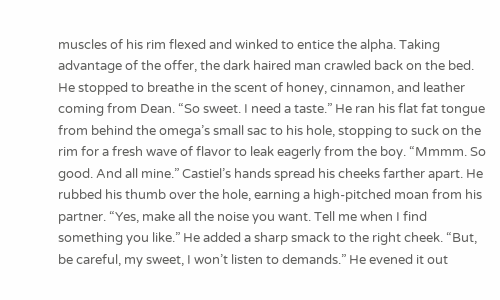muscles of his rim flexed and winked to entice the alpha. Taking advantage of the offer, the dark haired man crawled back on the bed. He stopped to breathe in the scent of honey, cinnamon, and leather coming from Dean. “So sweet. I need a taste.” He ran his flat fat tongue from behind the omega’s small sac to his hole, stopping to suck on the rim for a fresh wave of flavor to leak eagerly from the boy. “Mmmm. So good. And all mine.” Castiel’s hands spread his cheeks farther apart. He rubbed his thumb over the hole, earning a high-pitched moan from his partner. “Yes, make all the noise you want. Tell me when I find something you like.” He added a sharp smack to the right cheek. “But, be careful, my sweet, I won’t listen to demands.” He evened it out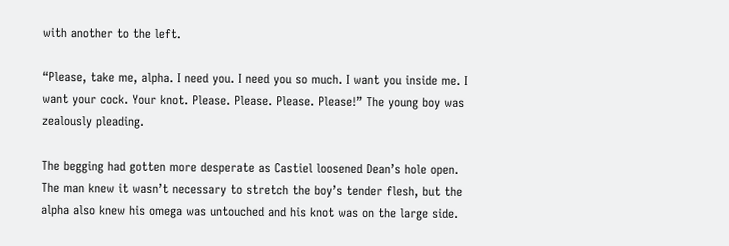with another to the left.

“Please, take me, alpha. I need you. I need you so much. I want you inside me. I want your cock. Your knot. Please. Please. Please. Please!” The young boy was zealously pleading.

The begging had gotten more desperate as Castiel loosened Dean’s hole open. The man knew it wasn’t necessary to stretch the boy’s tender flesh, but the alpha also knew his omega was untouched and his knot was on the large side.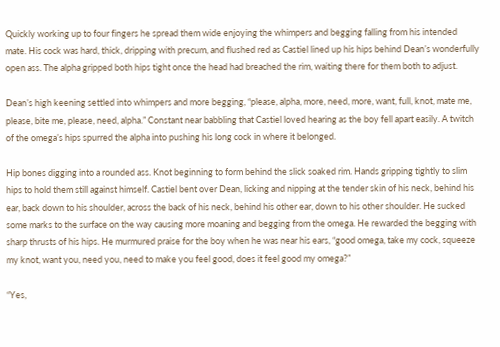Quickly working up to four fingers he spread them wide enjoying the whimpers and begging falling from his intended mate. His cock was hard, thick, dripping with precum, and flushed red as Castiel lined up his hips behind Dean’s wonderfully open ass. The alpha gripped both hips tight once the head had breached the rim, waiting there for them both to adjust.

Dean’s high keening settled into whimpers and more begging, “please, alpha, more, need, more, want, full, knot, mate me, please, bite me, please, need, alpha.” Constant near babbling that Castiel loved hearing as the boy fell apart easily. A twitch of the omega’s hips spurred the alpha into pushing his long cock in where it belonged.

Hip bones digging into a rounded ass. Knot beginning to form behind the slick soaked rim. Hands gripping tightly to slim hips to hold them still against himself. Castiel bent over Dean, licking and nipping at the tender skin of his neck, behind his ear, back down to his shoulder, across the back of his neck, behind his other ear, down to his other shoulder. He sucked some marks to the surface on the way causing more moaning and begging from the omega. He rewarded the begging with sharp thrusts of his hips. He murmured praise for the boy when he was near his ears, “good omega, take my cock, squeeze my knot, want you, need you, need to make you feel good, does it feel good my omega?”

“Yes,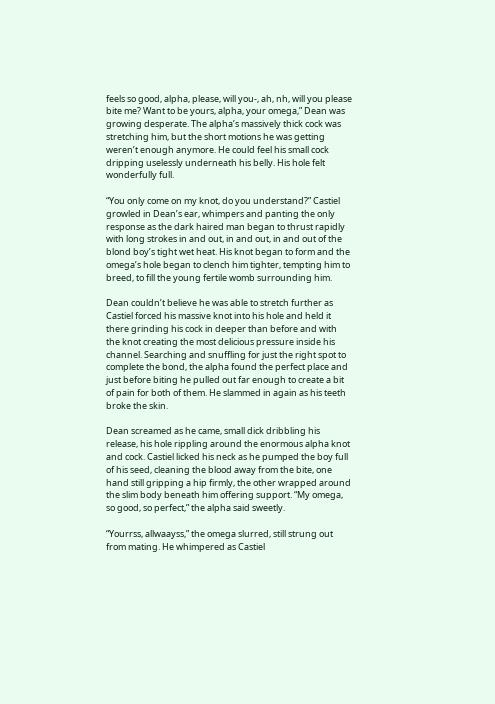feels so good, alpha, please, will you-, ah, nh, will you please bite me? Want to be yours, alpha, your omega,” Dean was growing desperate. The alpha’s massively thick cock was stretching him, but the short motions he was getting weren’t enough anymore. He could feel his small cock dripping uselessly underneath his belly. His hole felt wonderfully full.

“You only come on my knot, do you understand?” Castiel growled in Dean’s ear, whimpers and panting the only response as the dark haired man began to thrust rapidly with long strokes in and out, in and out, in and out of the blond boy’s tight wet heat. His knot began to form and the omega’s hole began to clench him tighter, tempting him to breed, to fill the young fertile womb surrounding him.

Dean couldn’t believe he was able to stretch further as Castiel forced his massive knot into his hole and held it there grinding his cock in deeper than before and with the knot creating the most delicious pressure inside his channel. Searching and snuffling for just the right spot to complete the bond, the alpha found the perfect place and just before biting he pulled out far enough to create a bit of pain for both of them. He slammed in again as his teeth broke the skin.

Dean screamed as he came, small dick dribbling his release, his hole rippling around the enormous alpha knot and cock. Castiel licked his neck as he pumped the boy full of his seed, cleaning the blood away from the bite, one hand still gripping a hip firmly, the other wrapped around the slim body beneath him offering support. “My omega, so good, so perfect,” the alpha said sweetly.

“Yourrss, allwaayss,” the omega slurred, still strung out from mating. He whimpered as Castiel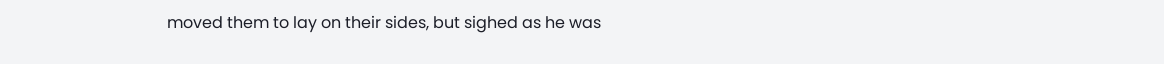moved them to lay on their sides, but sighed as he was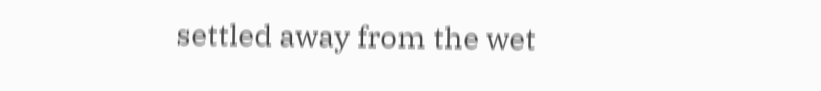settled away from the wet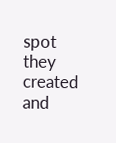spot they created and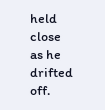held close as he drifted off.